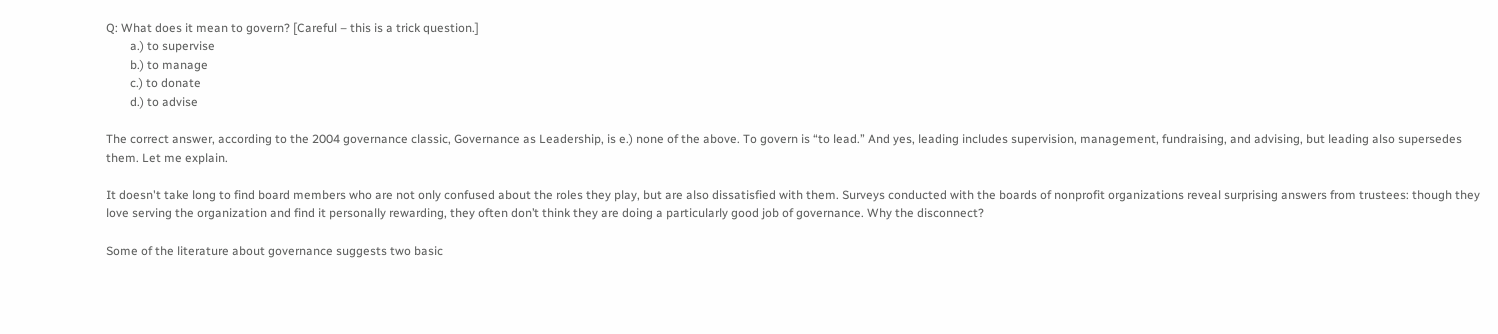Q: What does it mean to govern? [Careful – this is a trick question.]
        a.) to supervise
        b.) to manage
        c.) to donate
        d.) to advise

The correct answer, according to the 2004 governance classic, Governance as Leadership, is e.) none of the above. To govern is “to lead.” And yes, leading includes supervision, management, fundraising, and advising, but leading also supersedes them. Let me explain.

It doesn't take long to find board members who are not only confused about the roles they play, but are also dissatisfied with them. Surveys conducted with the boards of nonprofit organizations reveal surprising answers from trustees: though they love serving the organization and find it personally rewarding, they often don’t think they are doing a particularly good job of governance. Why the disconnect?

Some of the literature about governance suggests two basic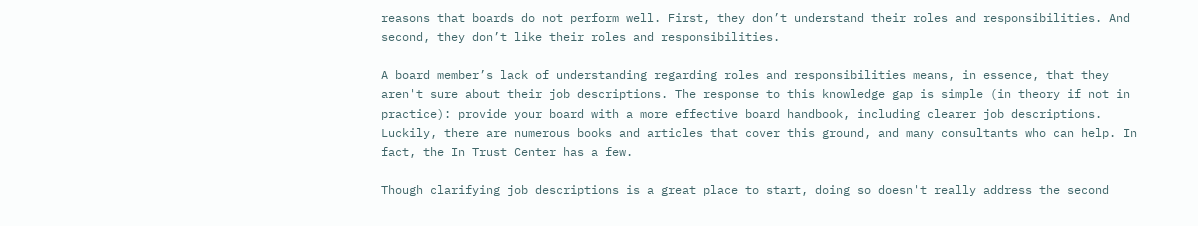reasons that boards do not perform well. First, they don’t understand their roles and responsibilities. And second, they don’t like their roles and responsibilities.

A board member’s lack of understanding regarding roles and responsibilities means, in essence, that they aren't sure about their job descriptions. The response to this knowledge gap is simple (in theory if not in practice): provide your board with a more effective board handbook, including clearer job descriptions. Luckily, there are numerous books and articles that cover this ground, and many consultants who can help. In fact, the In Trust Center has a few.

Though clarifying job descriptions is a great place to start, doing so doesn't really address the second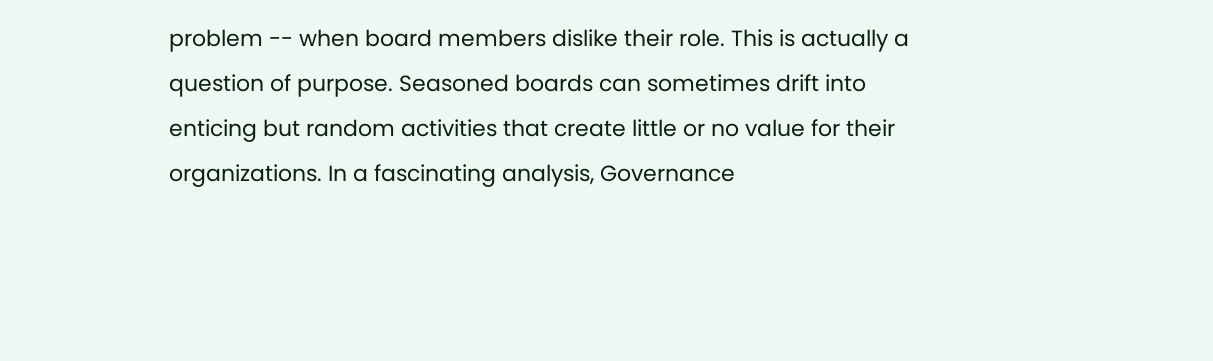problem -- when board members dislike their role. This is actually a question of purpose. Seasoned boards can sometimes drift into enticing but random activities that create little or no value for their organizations. In a fascinating analysis, Governance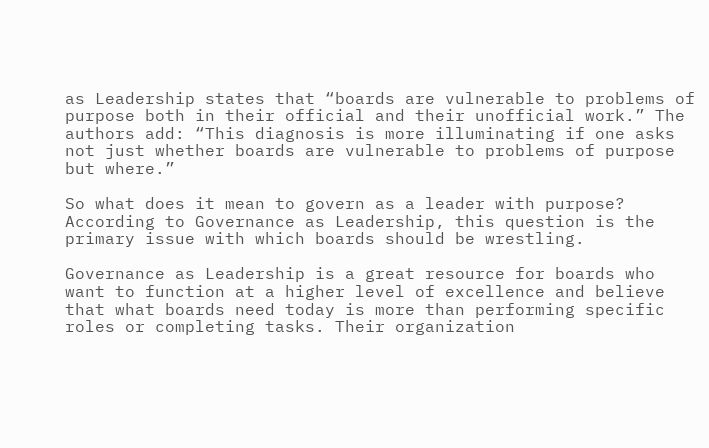as Leadership states that “boards are vulnerable to problems of purpose both in their official and their unofficial work.” The authors add: “This diagnosis is more illuminating if one asks not just whether boards are vulnerable to problems of purpose but where.”

So what does it mean to govern as a leader with purpose? According to Governance as Leadership, this question is the primary issue with which boards should be wrestling.

Governance as Leadership is a great resource for boards who want to function at a higher level of excellence and believe that what boards need today is more than performing specific roles or completing tasks. Their organization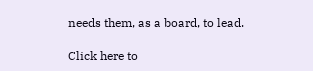needs them, as a board, to lead.

Click here to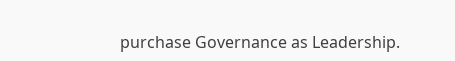purchase Governance as Leadership.